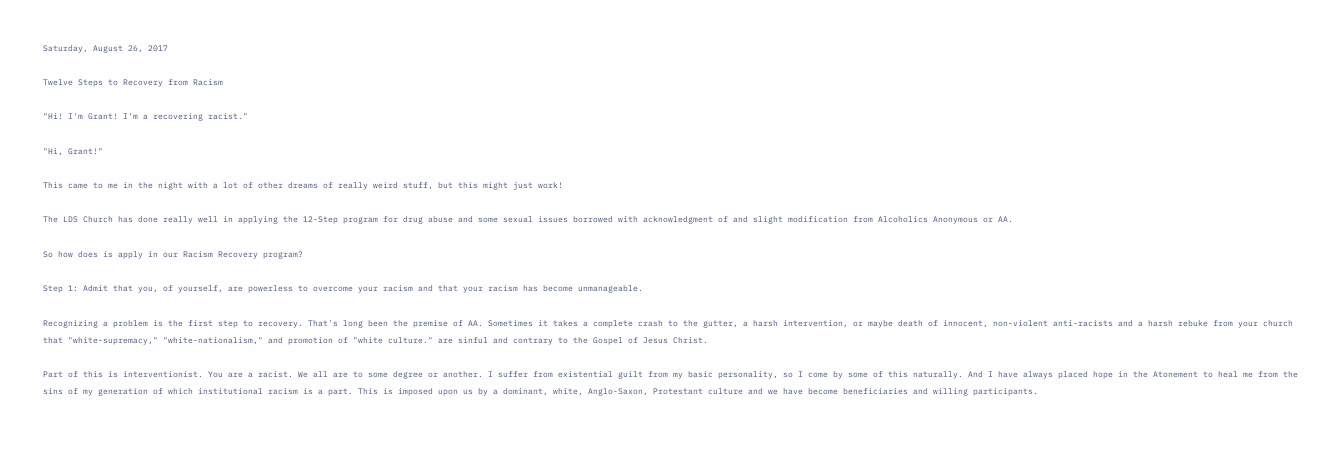Saturday, August 26, 2017

Twelve Steps to Recovery from Racism

"Hi! I'm Grant! I'm a recovering racist."

"Hi, Grant!"

This came to me in the night with a lot of other dreams of really weird stuff, but this might just work!

The LDS Church has done really well in applying the 12-Step program for drug abuse and some sexual issues borrowed with acknowledgment of and slight modification from Alcoholics Anonymous or AA.

So how does is apply in our Racism Recovery program?

Step 1: Admit that you, of yourself, are powerless to overcome your racism and that your racism has become unmanageable.

Recognizing a problem is the first step to recovery. That's long been the premise of AA. Sometimes it takes a complete crash to the gutter, a harsh intervention, or maybe death of innocent, non-violent anti-racists and a harsh rebuke from your church that "white-supremacy," "white-nationalism," and promotion of "white culture." are sinful and contrary to the Gospel of Jesus Christ.

Part of this is interventionist. You are a racist. We all are to some degree or another. I suffer from existential guilt from my basic personality, so I come by some of this naturally. And I have always placed hope in the Atonement to heal me from the sins of my generation of which institutional racism is a part. This is imposed upon us by a dominant, white, Anglo-Saxon, Protestant culture and we have become beneficiaries and willing participants.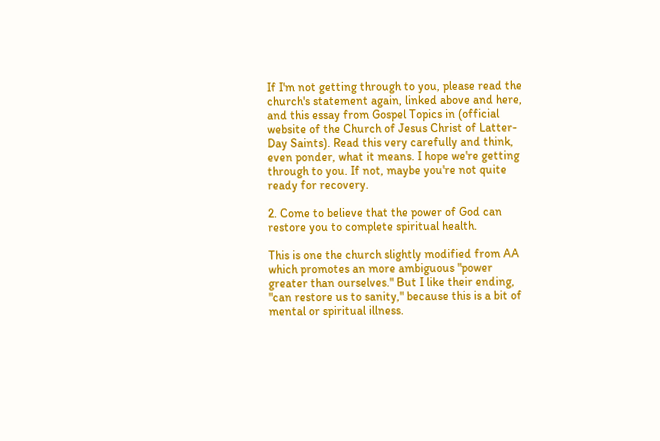If I'm not getting through to you, please read the church's statement again, linked above and here, and this essay from Gospel Topics in (official website of the Church of Jesus Christ of Latter-Day Saints). Read this very carefully and think, even ponder, what it means. I hope we're getting through to you. If not, maybe you're not quite ready for recovery.

2. Come to believe that the power of God can restore you to complete spiritual health.

This is one the church slightly modified from AA which promotes an more ambiguous "power greater than ourselves." But I like their ending, "can restore us to sanity," because this is a bit of mental or spiritual illness.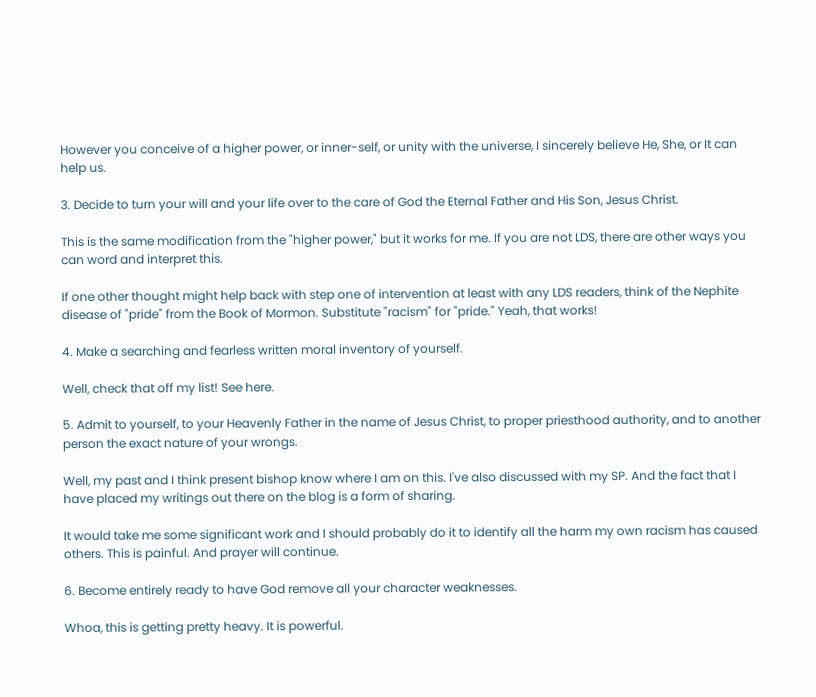However you conceive of a higher power, or inner-self, or unity with the universe, I sincerely believe He, She, or It can help us.

3. Decide to turn your will and your life over to the care of God the Eternal Father and His Son, Jesus Christ.

This is the same modification from the "higher power," but it works for me. If you are not LDS, there are other ways you can word and interpret this.

If one other thought might help back with step one of intervention at least with any LDS readers, think of the Nephite disease of "pride" from the Book of Mormon. Substitute "racism" for "pride." Yeah, that works!

4. Make a searching and fearless written moral inventory of yourself.

Well, check that off my list! See here.

5. Admit to yourself, to your Heavenly Father in the name of Jesus Christ, to proper priesthood authority, and to another person the exact nature of your wrongs.

Well, my past and I think present bishop know where I am on this. I've also discussed with my SP. And the fact that I have placed my writings out there on the blog is a form of sharing.

It would take me some significant work and I should probably do it to identify all the harm my own racism has caused others. This is painful. And prayer will continue.

6. Become entirely ready to have God remove all your character weaknesses.

Whoa, this is getting pretty heavy. It is powerful.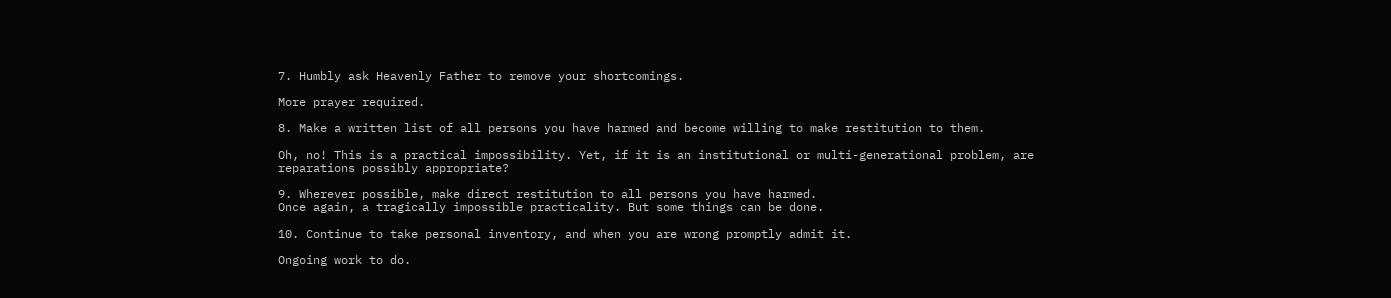7. Humbly ask Heavenly Father to remove your shortcomings.

More prayer required.

8. Make a written list of all persons you have harmed and become willing to make restitution to them.

Oh, no! This is a practical impossibility. Yet, if it is an institutional or multi-generational problem, are reparations possibly appropriate?

9. Wherever possible, make direct restitution to all persons you have harmed.
Once again, a tragically impossible practicality. But some things can be done.

10. Continue to take personal inventory, and when you are wrong promptly admit it.

Ongoing work to do.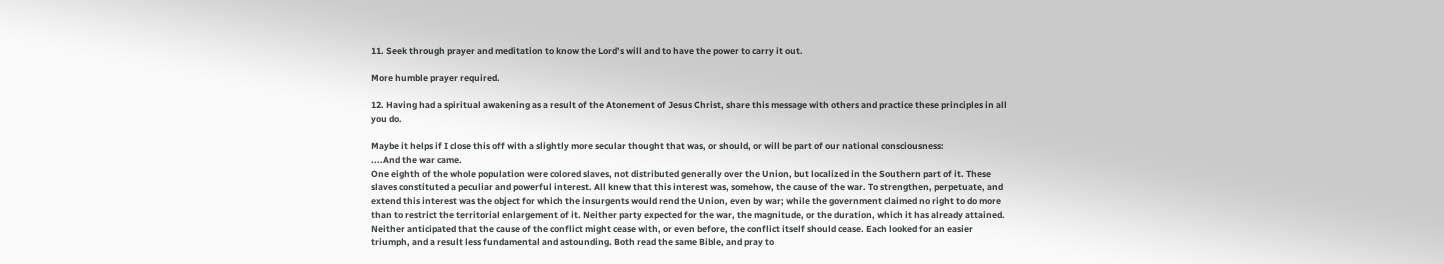11. Seek through prayer and meditation to know the Lord’s will and to have the power to carry it out.

More humble prayer required.

12. Having had a spiritual awakening as a result of the Atonement of Jesus Christ, share this message with others and practice these principles in all you do.

Maybe it helps if I close this off with a slightly more secular thought that was, or should, or will be part of our national consciousness:
....And the war came.
One eighth of the whole population were colored slaves, not distributed generally over the Union, but localized in the Southern part of it. These slaves constituted a peculiar and powerful interest. All knew that this interest was, somehow, the cause of the war. To strengthen, perpetuate, and extend this interest was the object for which the insurgents would rend the Union, even by war; while the government claimed no right to do more than to restrict the territorial enlargement of it. Neither party expected for the war, the magnitude, or the duration, which it has already attained. Neither anticipated that the cause of the conflict might cease with, or even before, the conflict itself should cease. Each looked for an easier triumph, and a result less fundamental and astounding. Both read the same Bible, and pray to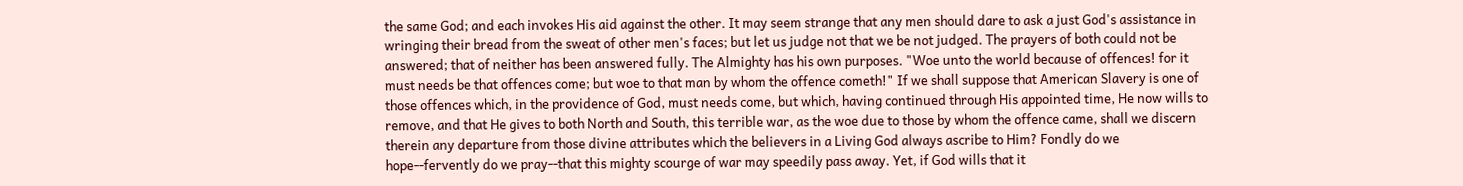the same God; and each invokes His aid against the other. It may seem strange that any men should dare to ask a just God's assistance in wringing their bread from the sweat of other men's faces; but let us judge not that we be not judged. The prayers of both could not be answered; that of neither has been answered fully. The Almighty has his own purposes. "Woe unto the world because of offences! for it must needs be that offences come; but woe to that man by whom the offence cometh!" If we shall suppose that American Slavery is one of those offences which, in the providence of God, must needs come, but which, having continued through His appointed time, He now wills to remove, and that He gives to both North and South, this terrible war, as the woe due to those by whom the offence came, shall we discern therein any departure from those divine attributes which the believers in a Living God always ascribe to Him? Fondly do we hope--fervently do we pray--that this mighty scourge of war may speedily pass away. Yet, if God wills that it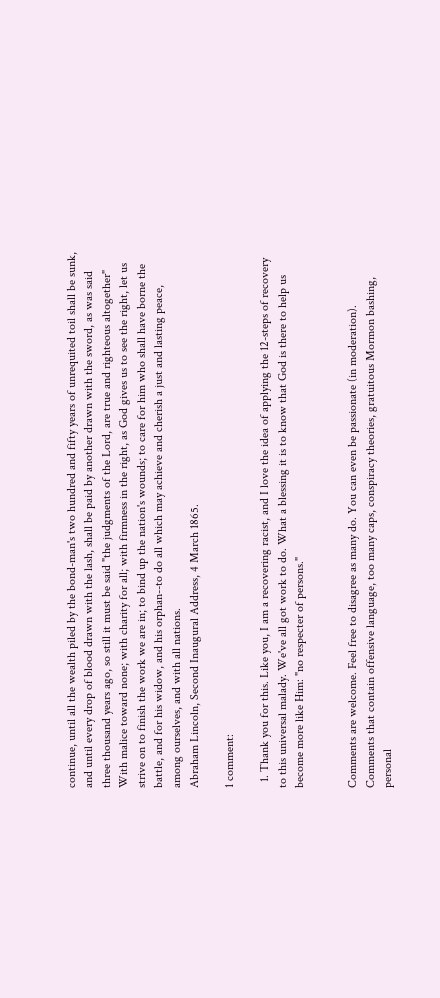continue, until all the wealth piled by the bond-man's two hundred and fifty years of unrequited toil shall be sunk, and until every drop of blood drawn with the lash, shall be paid by another drawn with the sword, as was said three thousand years ago, so still it must be said "the judgments of the Lord, are true and righteous altogether"
With malice toward none; with charity for all; with firmness in the right, as God gives us to see the right, let us strive on to finish the work we are in; to bind up the nation's wounds; to care for him who shall have borne the battle, and for his widow, and his orphan--to do all which may achieve and cherish a just and lasting peace, among ourselves, and with all nations.
Abraham Lincoln, Second Inaugural Address, 4 March 1865.

1 comment:

  1. Thank you for this. Like you, I am a recovering racist, and I love the idea of applying the 12-steps of recovery to this universal malady. We've all got work to do. What a blessing it is to know that God is there to help us become more like Him: "no respecter of persons."


Comments are welcome. Feel free to disagree as many do. You can even be passionate (in moderation). Comments that contain offensive language, too many caps, conspiracy theories, gratuitous Mormon bashing, personal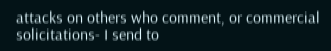attacks on others who comment, or commercial solicitations- I send to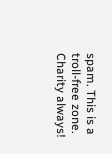spam. This is a troll-free zone. Charity always!